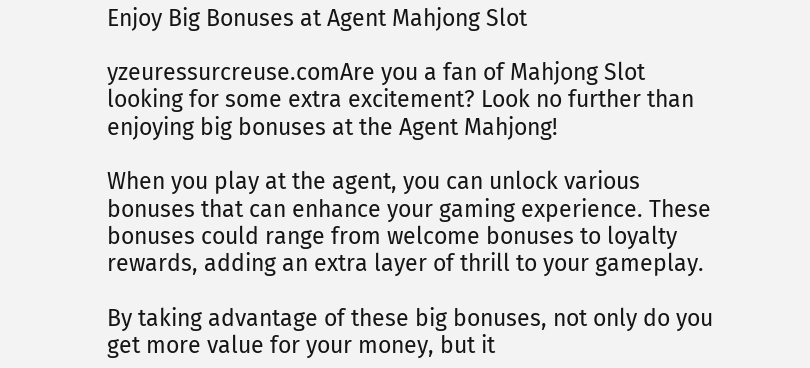Enjoy Big Bonuses at Agent Mahjong Slot

yzeuressurcreuse.comAre you a fan of Mahjong Slot looking for some extra excitement? Look no further than enjoying big bonuses at the Agent Mahjong!

When you play at the agent, you can unlock various bonuses that can enhance your gaming experience. These bonuses could range from welcome bonuses to loyalty rewards, adding an extra layer of thrill to your gameplay.

By taking advantage of these big bonuses, not only do you get more value for your money, but it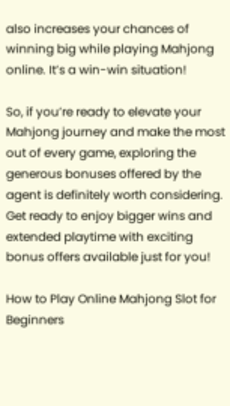also increases your chances of winning big while playing Mahjong online. It’s a win-win situation!

So, if you’re ready to elevate your Mahjong journey and make the most out of every game, exploring the generous bonuses offered by the agent is definitely worth considering. Get ready to enjoy bigger wins and extended playtime with exciting bonus offers available just for you!

How to Play Online Mahjong Slot for Beginners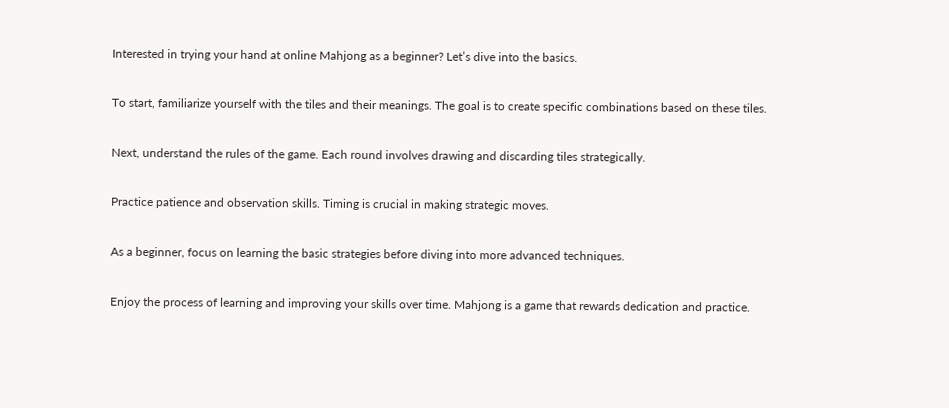Interested in trying your hand at online Mahjong as a beginner? Let’s dive into the basics.

To start, familiarize yourself with the tiles and their meanings. The goal is to create specific combinations based on these tiles.

Next, understand the rules of the game. Each round involves drawing and discarding tiles strategically.

Practice patience and observation skills. Timing is crucial in making strategic moves.

As a beginner, focus on learning the basic strategies before diving into more advanced techniques.

Enjoy the process of learning and improving your skills over time. Mahjong is a game that rewards dedication and practice.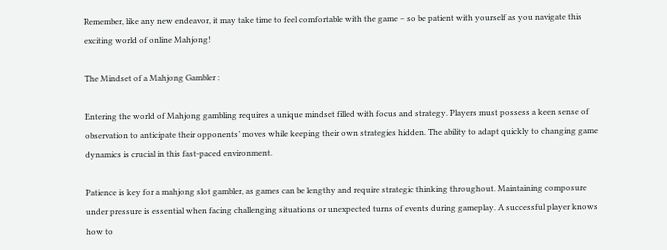Remember, like any new endeavor, it may take time to feel comfortable with the game – so be patient with yourself as you navigate this exciting world of online Mahjong!

The Mindset of a Mahjong Gambler :

Entering the world of Mahjong gambling requires a unique mindset filled with focus and strategy. Players must possess a keen sense of observation to anticipate their opponents’ moves while keeping their own strategies hidden. The ability to adapt quickly to changing game dynamics is crucial in this fast-paced environment.

Patience is key for a mahjong slot gambler, as games can be lengthy and require strategic thinking throughout. Maintaining composure under pressure is essential when facing challenging situations or unexpected turns of events during gameplay. A successful player knows how to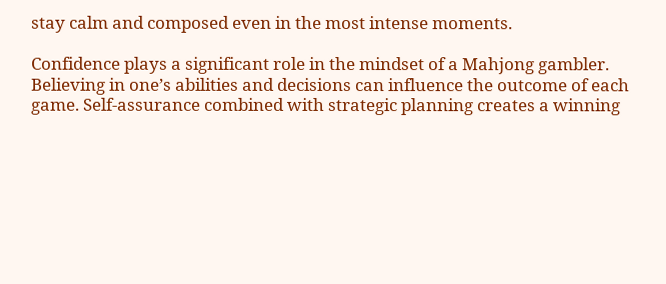stay calm and composed even in the most intense moments.

Confidence plays a significant role in the mindset of a Mahjong gambler. Believing in one’s abilities and decisions can influence the outcome of each game. Self-assurance combined with strategic planning creates a winning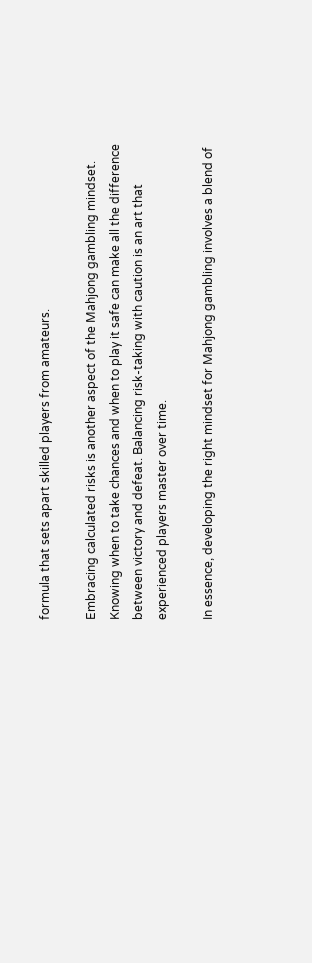formula that sets apart skilled players from amateurs.

Embracing calculated risks is another aspect of the Mahjong gambling mindset. Knowing when to take chances and when to play it safe can make all the difference between victory and defeat. Balancing risk-taking with caution is an art that experienced players master over time.

In essence, developing the right mindset for Mahjong gambling involves a blend of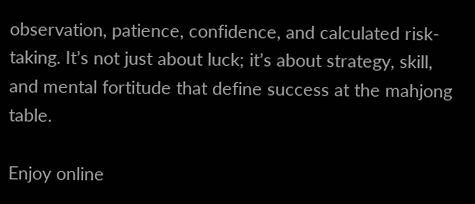observation, patience, confidence, and calculated risk-taking. It’s not just about luck; it’s about strategy, skill, and mental fortitude that define success at the mahjong table.

Enjoy online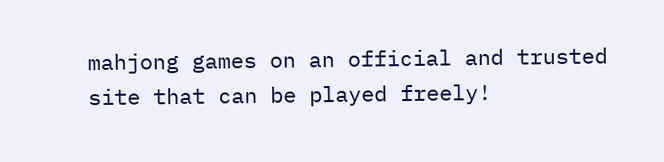mahjong games on an official and trusted site that can be played freely!